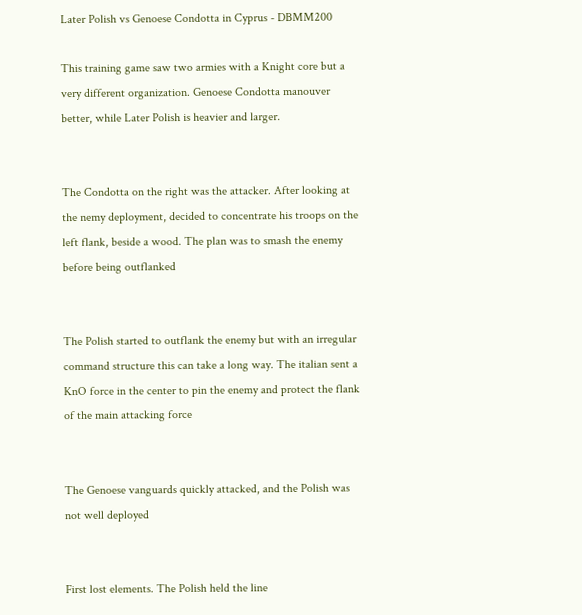Later Polish vs Genoese Condotta in Cyprus - DBMM200

This training game saw two armies with a Knight core but a very different organization. Genoese Condotta manouver better, while Later Polish is heavier and larger.


The Condotta on the right was the attacker. After looking at the nemy deployment, decided to concentrate his troops on the left flank, beside a wood. The plan was to smash the enemy before being outflanked


The Polish started to outflank the enemy but with an irregular command structure this can take a long way. The italian sent a KnO force in the center to pin the enemy and protect the flank of the main attacking force


The Genoese vanguards quickly attacked, and the Polish was not well deployed


First lost elements. The Polish held the line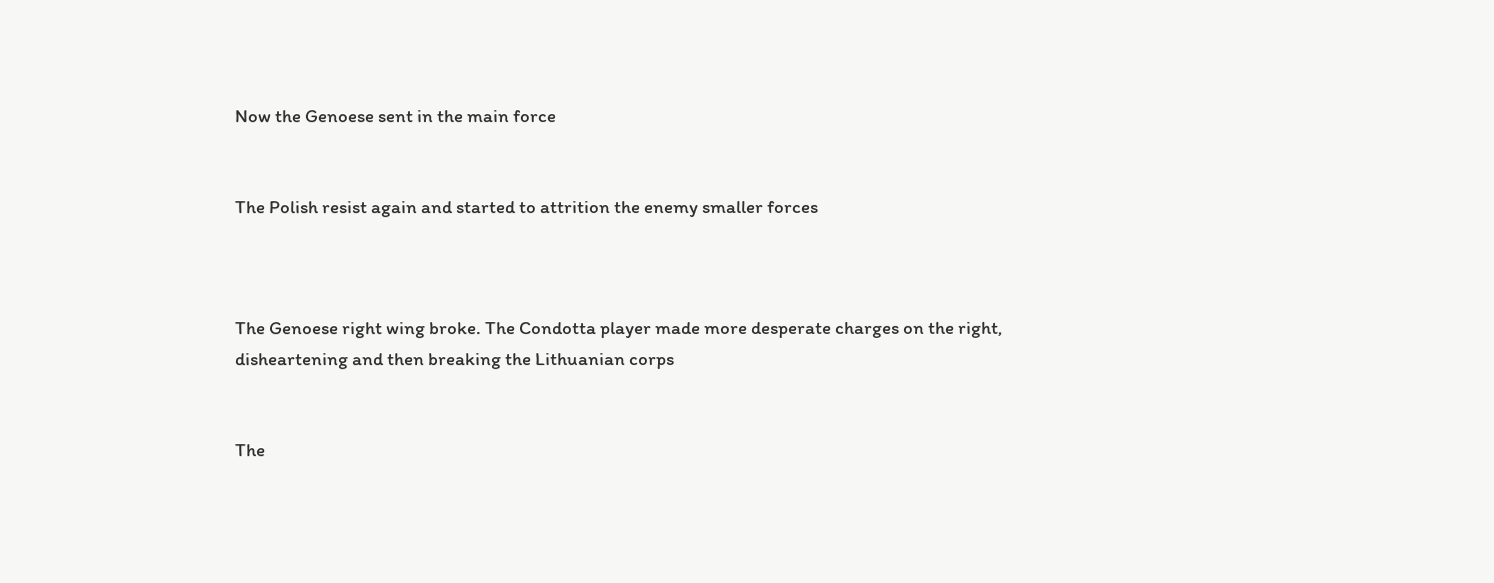Now the Genoese sent in the main force


The Polish resist again and started to attrition the enemy smaller forces



The Genoese right wing broke. The Condotta player made more desperate charges on the right, disheartening and then breaking the Lithuanian corps


The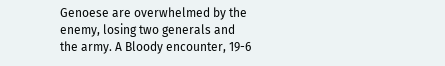Genoese are overwhelmed by the enemy, losing two generals and the army. A Bloody encounter, 19-6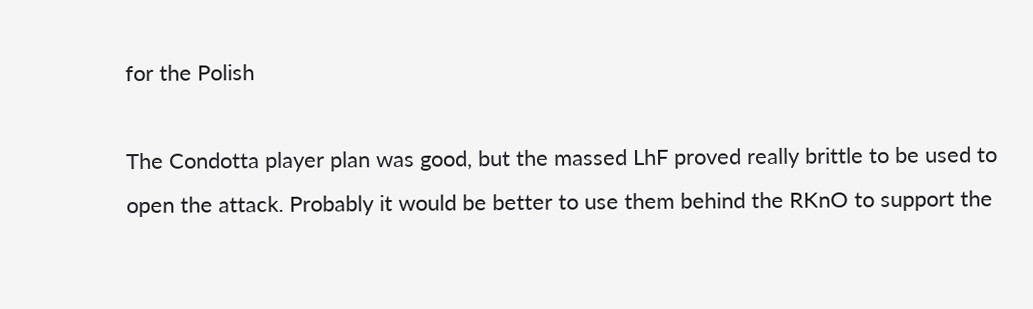for the Polish

The Condotta player plan was good, but the massed LhF proved really brittle to be used to open the attack. Probably it would be better to use them behind the RKnO to support the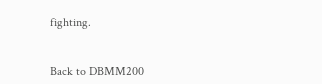fighting.


Back to DBMM200